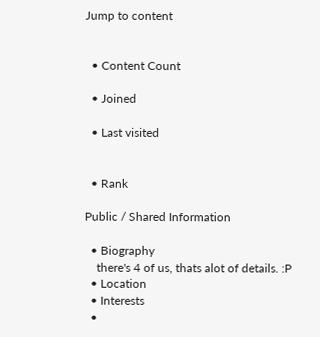Jump to content


  • Content Count

  • Joined

  • Last visited


  • Rank

Public / Shared Information

  • Biography
    there's 4 of us, thats alot of details. :P
  • Location
  • Interests
  •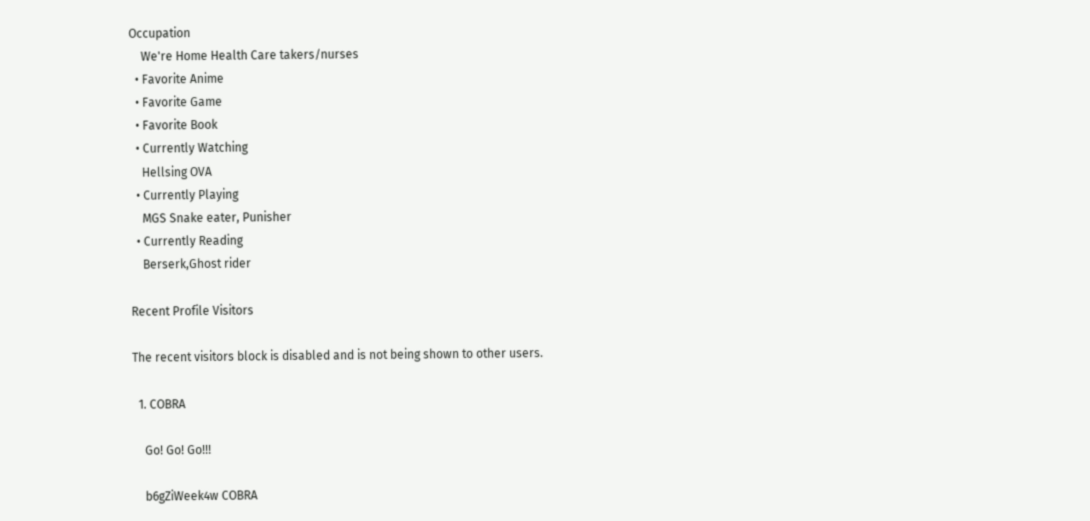Occupation
    We're Home Health Care takers/nurses
  • Favorite Anime
  • Favorite Game
  • Favorite Book
  • Currently Watching
    Hellsing OVA
  • Currently Playing
    MGS Snake eater, Punisher
  • Currently Reading
    Berserk,Ghost rider

Recent Profile Visitors

The recent visitors block is disabled and is not being shown to other users.

  1. COBRA

    Go! Go! Go!!!

    b6gZiWeek4w COBRA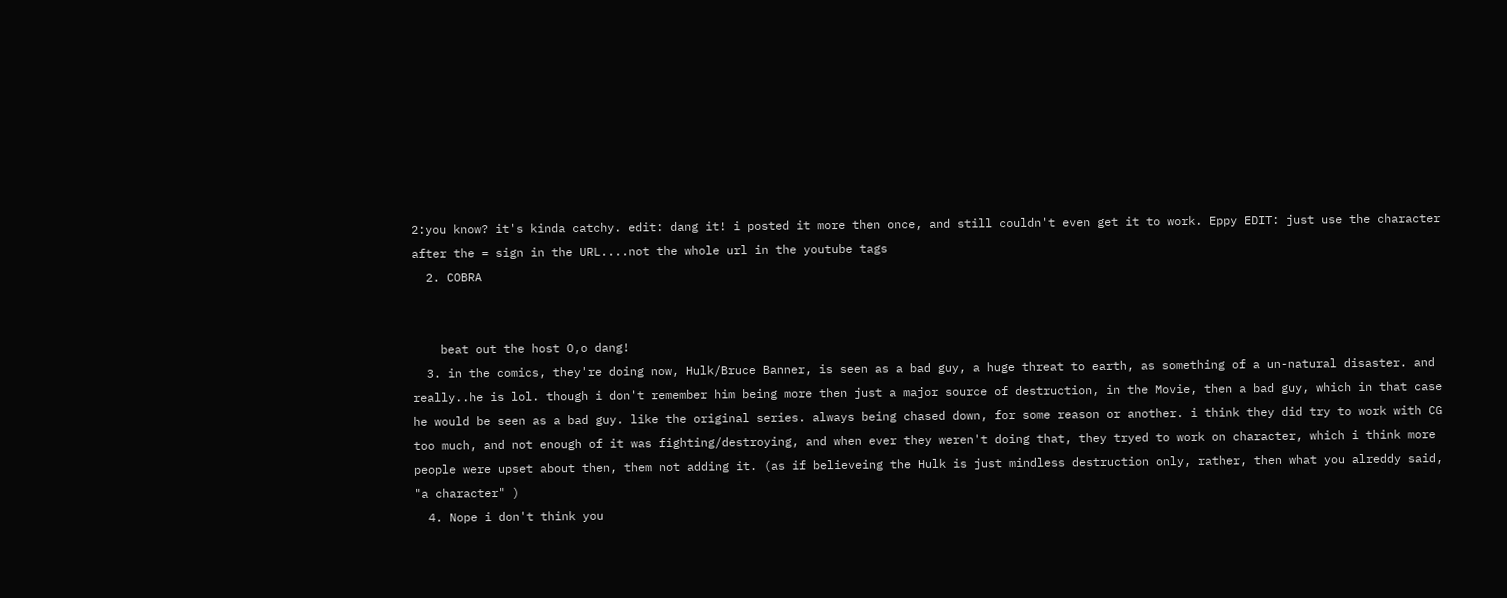2:you know? it's kinda catchy. edit: dang it! i posted it more then once, and still couldn't even get it to work. Eppy EDIT: just use the character after the = sign in the URL....not the whole url in the youtube tags
  2. COBRA


    beat out the host O,o dang!
  3. in the comics, they're doing now, Hulk/Bruce Banner, is seen as a bad guy, a huge threat to earth, as something of a un-natural disaster. and really..he is lol. though i don't remember him being more then just a major source of destruction, in the Movie, then a bad guy, which in that case he would be seen as a bad guy. like the original series. always being chased down, for some reason or another. i think they did try to work with CG too much, and not enough of it was fighting/destroying, and when ever they weren't doing that, they tryed to work on character, which i think more people were upset about then, them not adding it. (as if believeing the Hulk is just mindless destruction only, rather, then what you alreddy said, "a character" )
  4. Nope i don't think you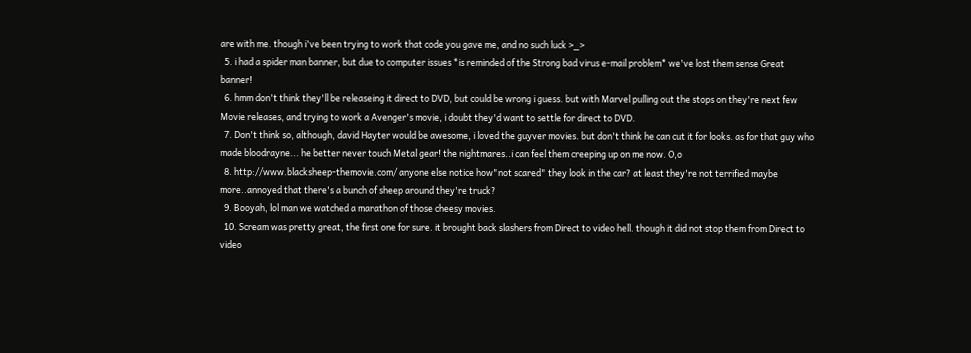are with me. though i've been trying to work that code you gave me, and no such luck >_>
  5. i had a spider man banner, but due to computer issues *is reminded of the Strong bad virus e-mail problem* we've lost them sense Great banner!
  6. hmm don't think they'll be releaseing it direct to DVD, but could be wrong i guess. but with Marvel pulling out the stops on they're next few Movie releases, and trying to work a Avenger's movie, i doubt they'd want to settle for direct to DVD.
  7. Don't think so, although, david Hayter would be awesome, i loved the guyver movies. but don't think he can cut it for looks. as for that guy who made bloodrayne... he better never touch Metal gear! the nightmares..i can feel them creeping up on me now. O,o
  8. http://www.blacksheep-themovie.com/ anyone else notice how"not scared" they look in the car? at least they're not terrified maybe more..annoyed that there's a bunch of sheep around they're truck?
  9. Booyah, lol man we watched a marathon of those cheesy movies.
  10. Scream was pretty great, the first one for sure. it brought back slashers from Direct to video hell. though it did not stop them from Direct to video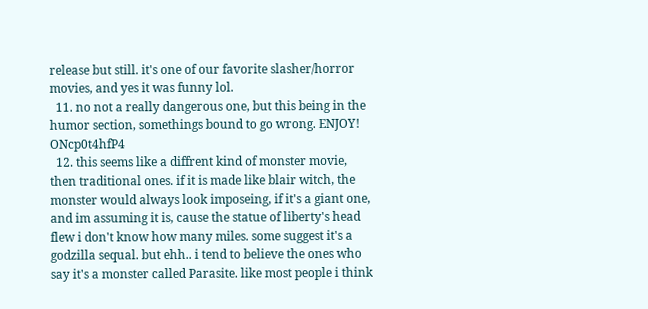release but still. it's one of our favorite slasher/horror movies, and yes it was funny lol.
  11. no not a really dangerous one, but this being in the humor section, somethings bound to go wrong. ENJOY! ONcp0t4hfP4
  12. this seems like a diffrent kind of monster movie, then traditional ones. if it is made like blair witch, the monster would always look imposeing, if it's a giant one, and im assuming it is, cause the statue of liberty's head flew i don't know how many miles. some suggest it's a godzilla sequal. but ehh.. i tend to believe the ones who say it's a monster called Parasite. like most people i think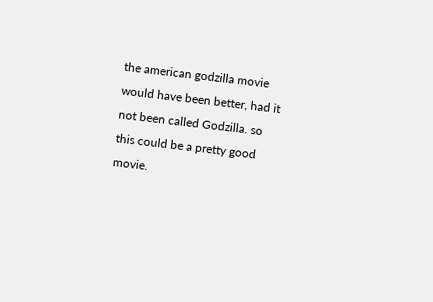the american godzilla movie would have been better, had it not been called Godzilla. so this could be a pretty good movie.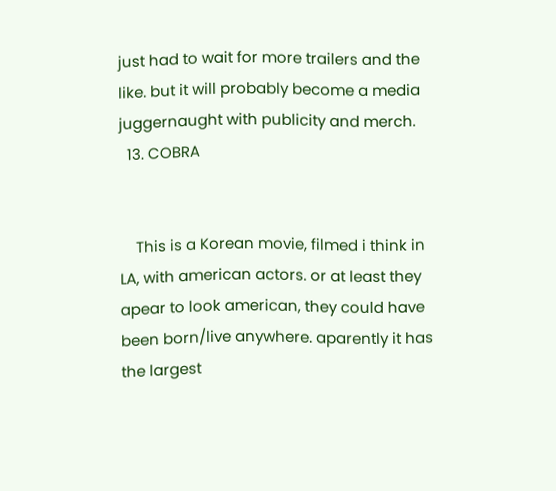just had to wait for more trailers and the like. but it will probably become a media juggernaught with publicity and merch.
  13. COBRA


    This is a Korean movie, filmed i think in LA, with american actors. or at least they apear to look american, they could have been born/live anywhere. aparently it has the largest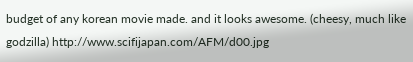budget of any korean movie made. and it looks awesome. (cheesy, much like godzilla) http://www.scifijapan.com/AFM/d00.jpg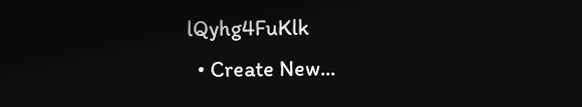lQyhg4FuKlk
  • Create New...